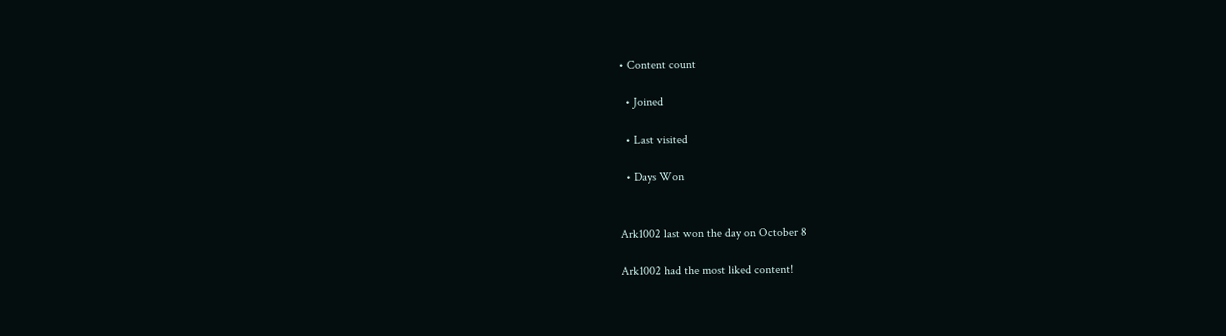• Content count

  • Joined

  • Last visited

  • Days Won


Ark1002 last won the day on October 8

Ark1002 had the most liked content!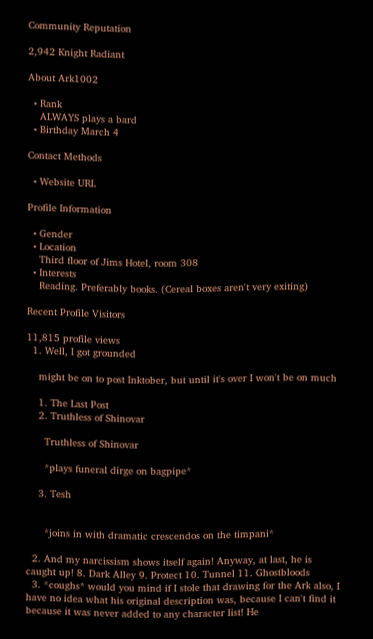Community Reputation

2,942 Knight Radiant

About Ark1002

  • Rank
    ALWAYS plays a bard
  • Birthday March 4

Contact Methods

  • Website URL

Profile Information

  • Gender
  • Location
    Third floor of Jims Hotel, room 308
  • Interests
    Reading. Preferably books. (Cereal boxes aren't very exiting)

Recent Profile Visitors

11,815 profile views
  1. Well, I got grounded

    might be on to post Inktober, but until it's over I won't be on much

    1. The Last Post
    2. Truthless of Shinovar

      Truthless of Shinovar

      *plays funeral dirge on bagpipe*

    3. Tesh


      *joins in with dramatic crescendos on the timpani*

  2. And my narcissism shows itself again! Anyway, at last, he is caught up! 8. Dark Alley 9. Protect 10. Tunnel 11. Ghostbloods
  3. *coughs* would you mind if I stole that drawing for the Ark also, I have no idea what his original description was, because I can't find it because it was never added to any character list! He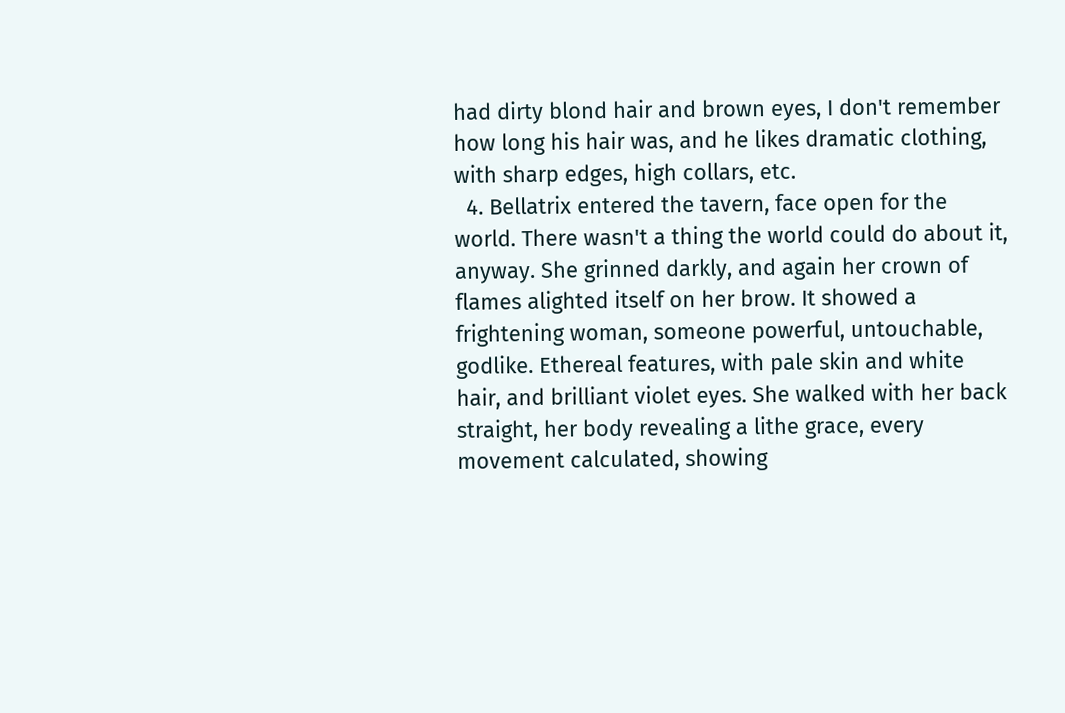had dirty blond hair and brown eyes, I don't remember how long his hair was, and he likes dramatic clothing, with sharp edges, high collars, etc.
  4. Bellatrix entered the tavern, face open for the world. There wasn't a thing the world could do about it, anyway. She grinned darkly, and again her crown of flames alighted itself on her brow. It showed a frightening woman, someone powerful, untouchable, godlike. Ethereal features, with pale skin and white hair, and brilliant violet eyes. She walked with her back straight, her body revealing a lithe grace, every movement calculated, showing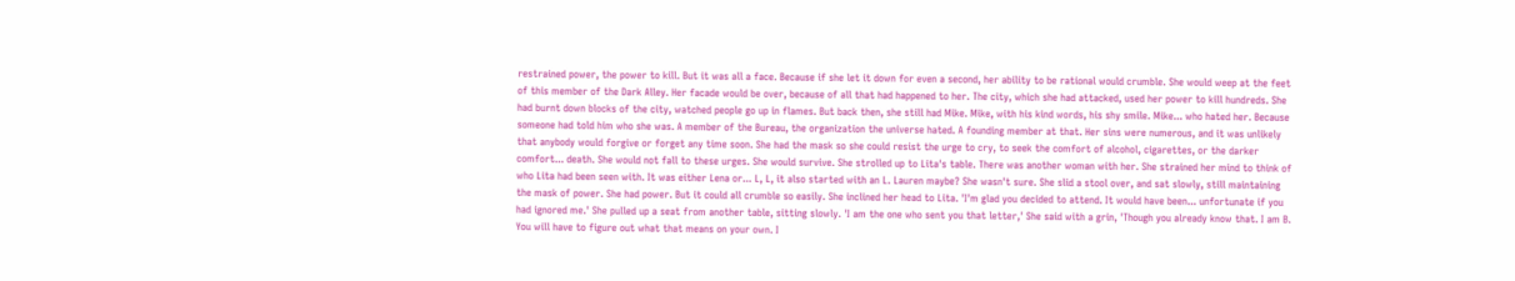restrained power, the power to kill. But it was all a face. Because if she let it down for even a second, her ability to be rational would crumble. She would weep at the feet of this member of the Dark Alley. Her facade would be over, because of all that had happened to her. The city, which she had attacked, used her power to kill hundreds. She had burnt down blocks of the city, watched people go up in flames. But back then, she still had Mike. Mike, with his kind words, his shy smile. Mike... who hated her. Because someone had told him who she was. A member of the Bureau, the organization the universe hated. A founding member at that. Her sins were numerous, and it was unlikely that anybody would forgive or forget any time soon. She had the mask so she could resist the urge to cry, to seek the comfort of alcohol, cigarettes, or the darker comfort... death. She would not fall to these urges. She would survive. She strolled up to Lita's table. There was another woman with her. She strained her mind to think of who Lita had been seen with. It was either Lena or... L, L, it also started with an L. Lauren maybe? She wasn't sure. She slid a stool over, and sat slowly, still maintaining the mask of power. She had power. But it could all crumble so easily. She inclined her head to Lita. 'I'm glad you decided to attend. It would have been... unfortunate if you had ignored me.' She pulled up a seat from another table, sitting slowly. 'I am the one who sent you that letter,' She said with a grin, 'Though you already know that. I am B. You will have to figure out what that means on your own. I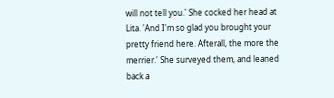will not tell you.' She cocked her head at Lita. 'And I'm so glad you brought your pretty friend here. Afterall, the more the merrier.' She surveyed them, and leaned back a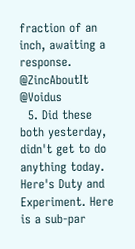fraction of an inch, awaiting a response. @ZincAboutIt @Voidus
  5. Did these both yesterday, didn't get to do anything today. Here's Duty and Experiment. Here is a sub-par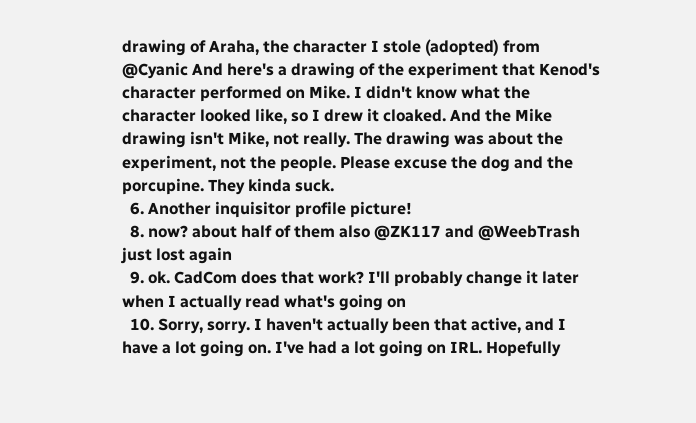drawing of Araha, the character I stole (adopted) from @Cyanic And here's a drawing of the experiment that Kenod's character performed on Mike. I didn't know what the character looked like, so I drew it cloaked. And the Mike drawing isn't Mike, not really. The drawing was about the experiment, not the people. Please excuse the dog and the porcupine. They kinda suck.
  6. Another inquisitor profile picture!
  8. now? about half of them also @ZK117 and @WeebTrash just lost again
  9. ok. CadCom does that work? I'll probably change it later when I actually read what's going on
  10. Sorry, sorry. I haven't actually been that active, and I have a lot going on. I've had a lot going on IRL. Hopefully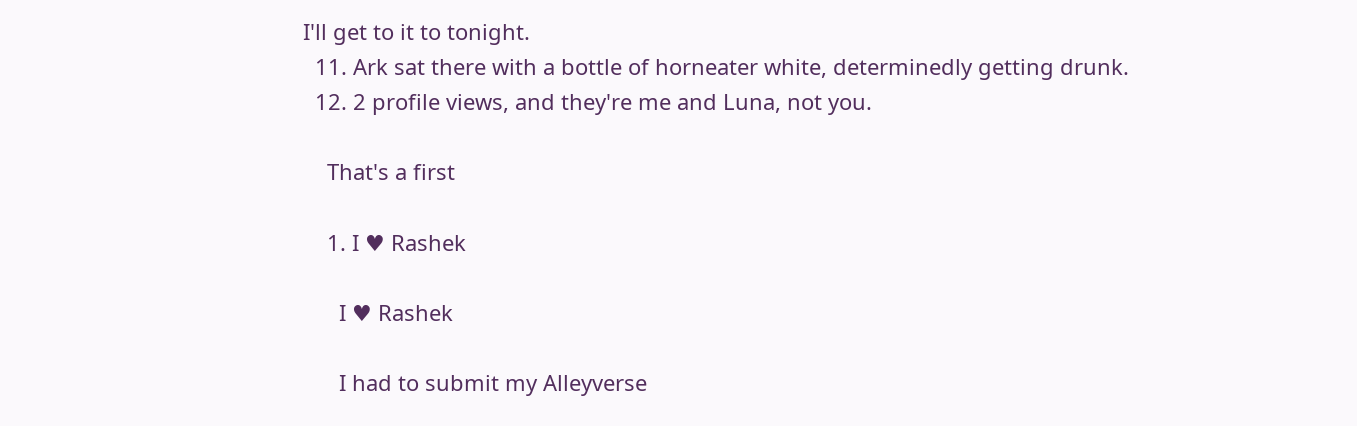I'll get to it to tonight.
  11. Ark sat there with a bottle of horneater white, determinedly getting drunk.
  12. 2 profile views, and they're me and Luna, not you.

    That's a first

    1. I ♥ Rashek

      I ♥ Rashek

      I had to submit my Alleyverse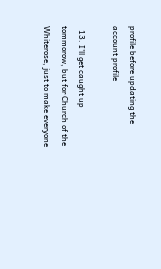profile before updating the account profile

  13. I'll get caught up tommorow, but for Church of the Whiterose, just to make everyone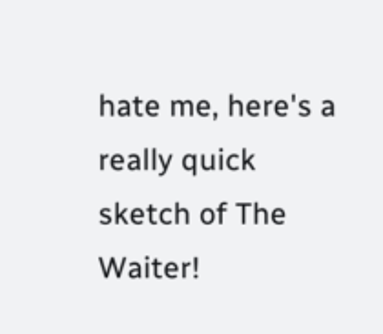hate me, here's a really quick sketch of The Waiter!